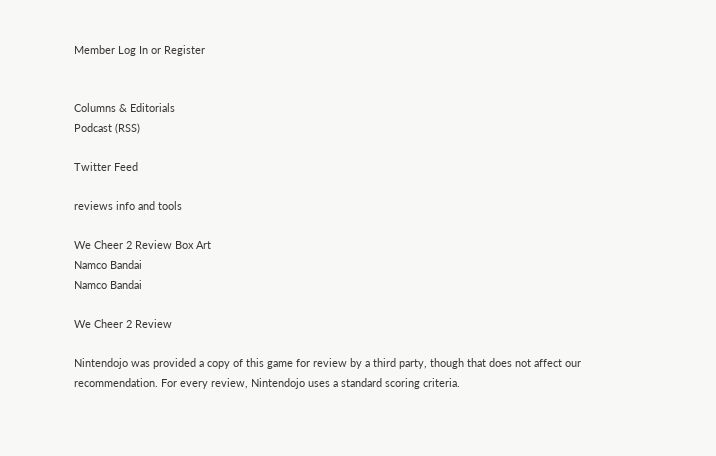Member Log In or Register


Columns & Editorials
Podcast (RSS)

Twitter Feed

reviews info and tools

We Cheer 2 Review Box Art
Namco Bandai
Namco Bandai

We Cheer 2 Review

Nintendojo was provided a copy of this game for review by a third party, though that does not affect our recommendation. For every review, Nintendojo uses a standard scoring criteria.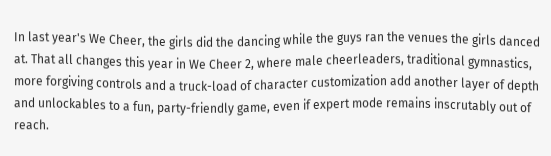In last year's We Cheer, the girls did the dancing while the guys ran the venues the girls danced at. That all changes this year in We Cheer 2, where male cheerleaders, traditional gymnastics, more forgiving controls and a truck-load of character customization add another layer of depth and unlockables to a fun, party-friendly game, even if expert mode remains inscrutably out of reach.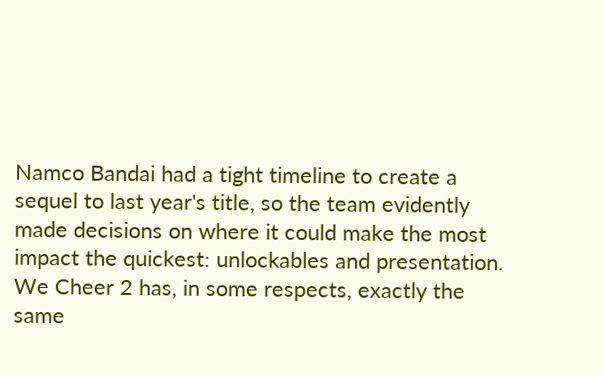Namco Bandai had a tight timeline to create a sequel to last year's title, so the team evidently made decisions on where it could make the most impact the quickest: unlockables and presentation. We Cheer 2 has, in some respects, exactly the same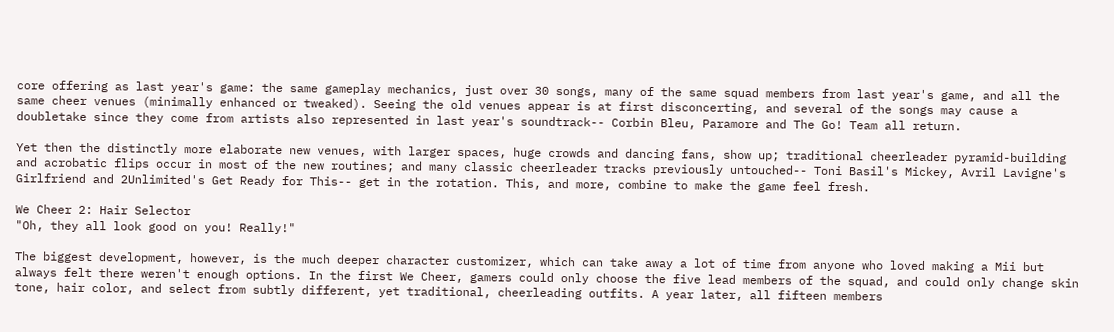core offering as last year's game: the same gameplay mechanics, just over 30 songs, many of the same squad members from last year's game, and all the same cheer venues (minimally enhanced or tweaked). Seeing the old venues appear is at first disconcerting, and several of the songs may cause a doubletake since they come from artists also represented in last year's soundtrack-- Corbin Bleu, Paramore and The Go! Team all return.

Yet then the distinctly more elaborate new venues, with larger spaces, huge crowds and dancing fans, show up; traditional cheerleader pyramid-building and acrobatic flips occur in most of the new routines; and many classic cheerleader tracks previously untouched-- Toni Basil's Mickey, Avril Lavigne's Girlfriend and 2Unlimited's Get Ready for This-- get in the rotation. This, and more, combine to make the game feel fresh.

We Cheer 2: Hair Selector
"Oh, they all look good on you! Really!"

The biggest development, however, is the much deeper character customizer, which can take away a lot of time from anyone who loved making a Mii but always felt there weren't enough options. In the first We Cheer, gamers could only choose the five lead members of the squad, and could only change skin tone, hair color, and select from subtly different, yet traditional, cheerleading outfits. A year later, all fifteen members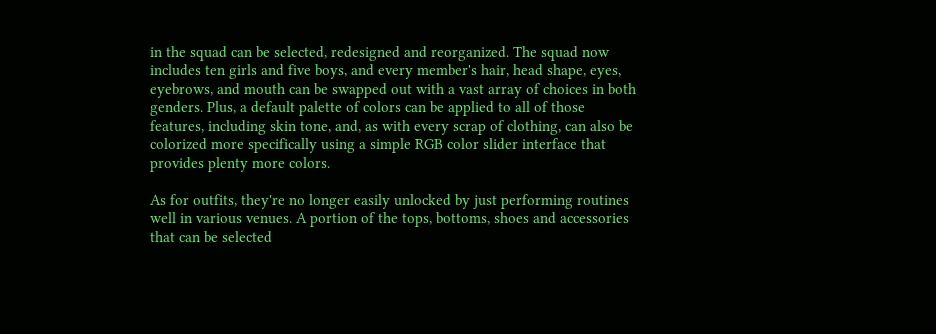in the squad can be selected, redesigned and reorganized. The squad now includes ten girls and five boys, and every member's hair, head shape, eyes, eyebrows, and mouth can be swapped out with a vast array of choices in both genders. Plus, a default palette of colors can be applied to all of those features, including skin tone, and, as with every scrap of clothing, can also be colorized more specifically using a simple RGB color slider interface that provides plenty more colors.

As for outfits, they're no longer easily unlocked by just performing routines well in various venues. A portion of the tops, bottoms, shoes and accessories that can be selected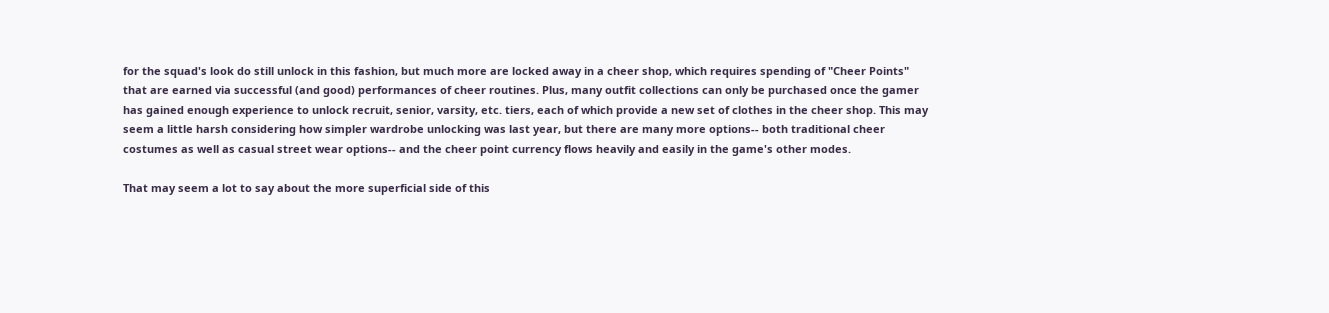for the squad's look do still unlock in this fashion, but much more are locked away in a cheer shop, which requires spending of "Cheer Points" that are earned via successful (and good) performances of cheer routines. Plus, many outfit collections can only be purchased once the gamer has gained enough experience to unlock recruit, senior, varsity, etc. tiers, each of which provide a new set of clothes in the cheer shop. This may seem a little harsh considering how simpler wardrobe unlocking was last year, but there are many more options-- both traditional cheer costumes as well as casual street wear options-- and the cheer point currency flows heavily and easily in the game's other modes.

That may seem a lot to say about the more superficial side of this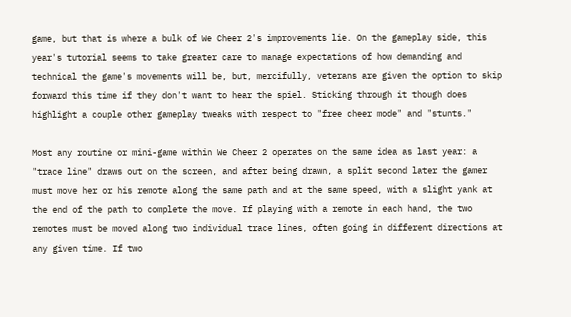game, but that is where a bulk of We Cheer 2's improvements lie. On the gameplay side, this year's tutorial seems to take greater care to manage expectations of how demanding and technical the game's movements will be, but, mercifully, veterans are given the option to skip forward this time if they don't want to hear the spiel. Sticking through it though does highlight a couple other gameplay tweaks with respect to "free cheer mode" and "stunts."

Most any routine or mini-game within We Cheer 2 operates on the same idea as last year: a "trace line" draws out on the screen, and after being drawn, a split second later the gamer must move her or his remote along the same path and at the same speed, with a slight yank at the end of the path to complete the move. If playing with a remote in each hand, the two remotes must be moved along two individual trace lines, often going in different directions at any given time. If two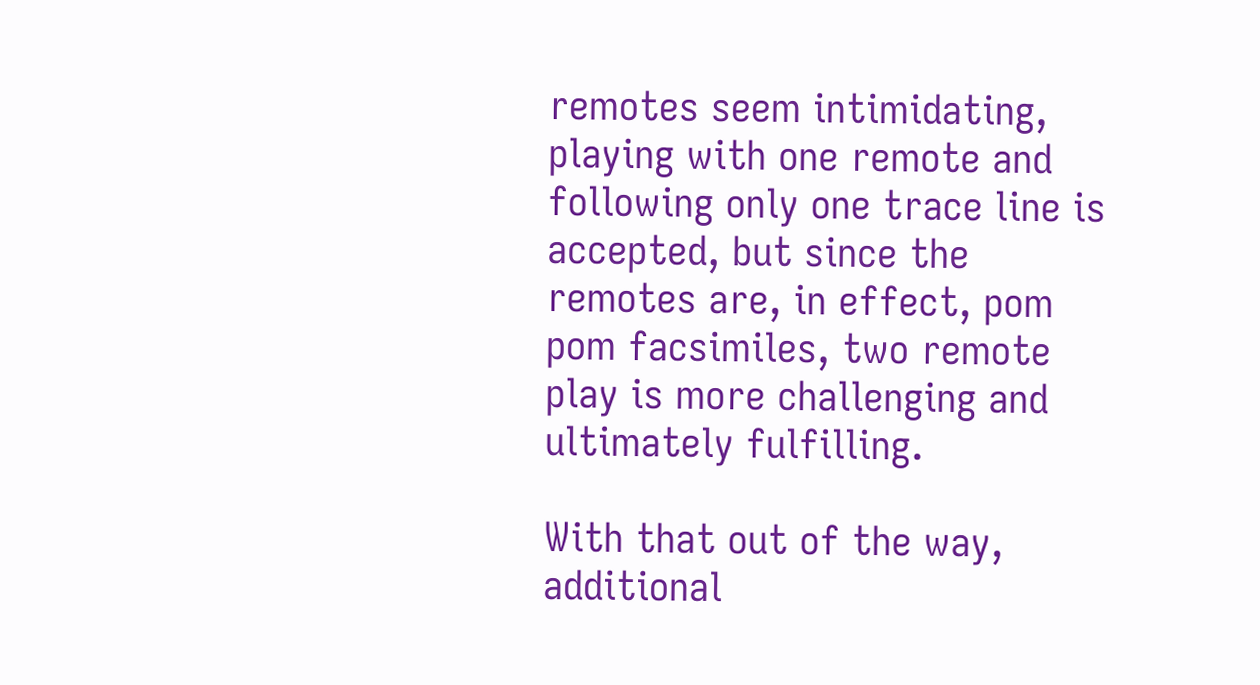remotes seem intimidating, playing with one remote and following only one trace line is accepted, but since the remotes are, in effect, pom pom facsimiles, two remote play is more challenging and ultimately fulfilling.

With that out of the way, additional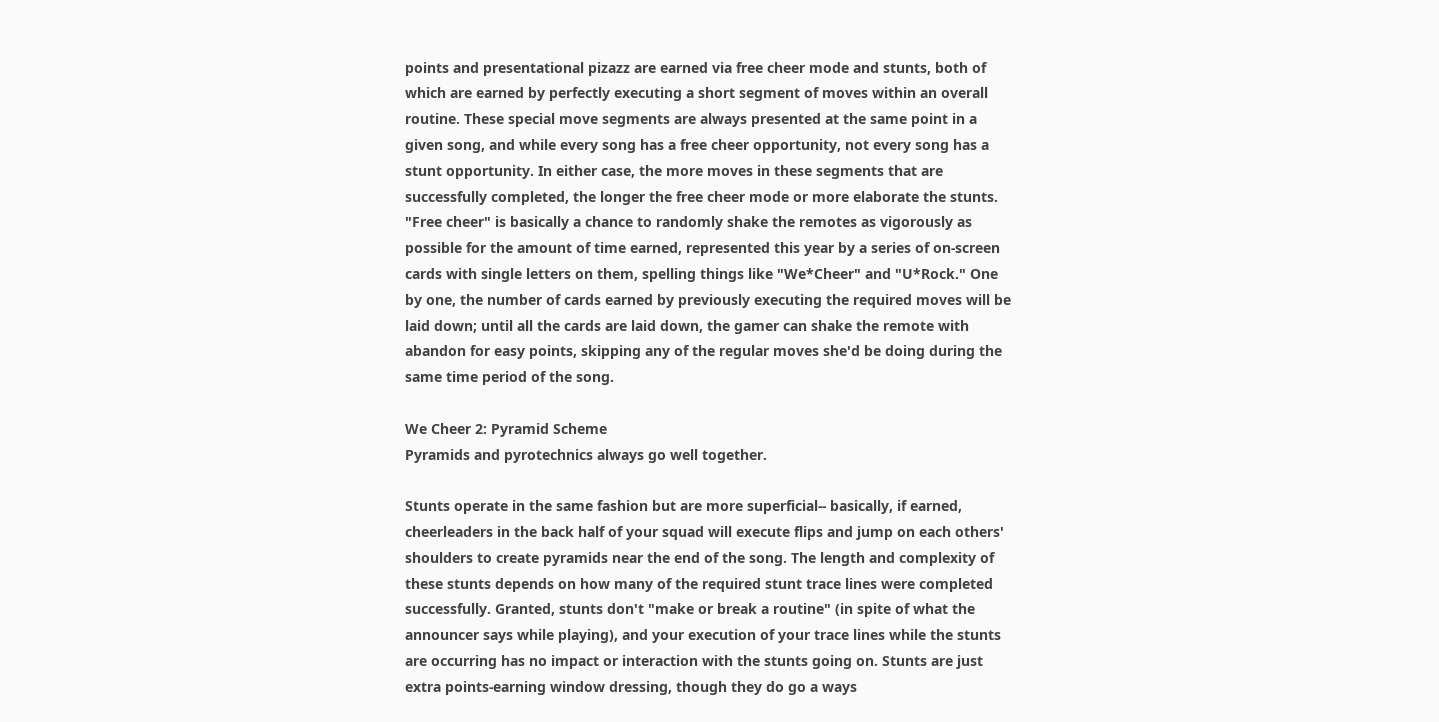points and presentational pizazz are earned via free cheer mode and stunts, both of which are earned by perfectly executing a short segment of moves within an overall routine. These special move segments are always presented at the same point in a given song, and while every song has a free cheer opportunity, not every song has a stunt opportunity. In either case, the more moves in these segments that are successfully completed, the longer the free cheer mode or more elaborate the stunts. "Free cheer" is basically a chance to randomly shake the remotes as vigorously as possible for the amount of time earned, represented this year by a series of on-screen cards with single letters on them, spelling things like "We*Cheer" and "U*Rock." One by one, the number of cards earned by previously executing the required moves will be laid down; until all the cards are laid down, the gamer can shake the remote with abandon for easy points, skipping any of the regular moves she'd be doing during the same time period of the song.

We Cheer 2: Pyramid Scheme
Pyramids and pyrotechnics always go well together.

Stunts operate in the same fashion but are more superficial-- basically, if earned, cheerleaders in the back half of your squad will execute flips and jump on each others' shoulders to create pyramids near the end of the song. The length and complexity of these stunts depends on how many of the required stunt trace lines were completed successfully. Granted, stunts don't "make or break a routine" (in spite of what the announcer says while playing), and your execution of your trace lines while the stunts are occurring has no impact or interaction with the stunts going on. Stunts are just extra points-earning window dressing, though they do go a ways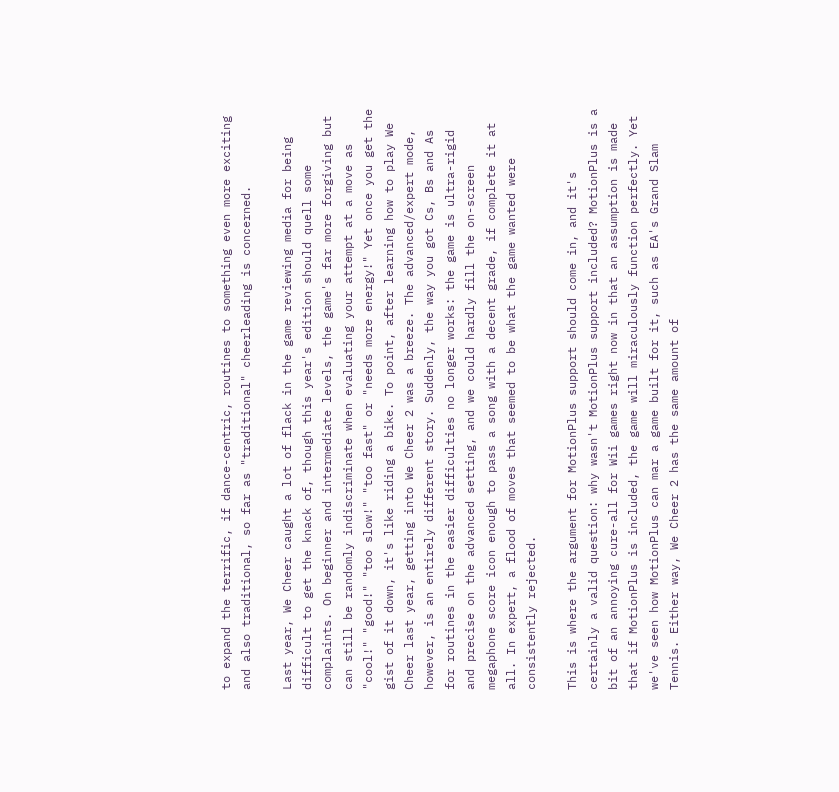to expand the terrific, if dance-centric, routines to something even more exciting and also traditional, so far as "traditional" cheerleading is concerned.

Last year, We Cheer caught a lot of flack in the game reviewing media for being difficult to get the knack of, though this year's edition should quell some complaints. On beginner and intermediate levels, the game's far more forgiving but can still be randomly indiscriminate when evaluating your attempt at a move as "cool!" "good!" "too slow!" "too fast" or "needs more energy!" Yet once you get the gist of it down, it's like riding a bike. To point, after learning how to play We Cheer last year, getting into We Cheer 2 was a breeze. The advanced/expert mode, however, is an entirely different story. Suddenly, the way you got Cs, Bs and As for routines in the easier difficulties no longer works: the game is ultra-rigid and precise on the advanced setting, and we could hardly fill the on-screen megaphone score icon enough to pass a song with a decent grade, if complete it at all. In expert, a flood of moves that seemed to be what the game wanted were consistently rejected.

This is where the argument for MotionPlus support should come in, and it's certainly a valid question: why wasn't MotionPlus support included? MotionPlus is a bit of an annoying cure-all for Wii games right now in that an assumption is made that if MotionPlus is included, the game will miraculously function perfectly. Yet we've seen how MotionPlus can mar a game built for it, such as EA's Grand Slam Tennis. Either way, We Cheer 2 has the same amount of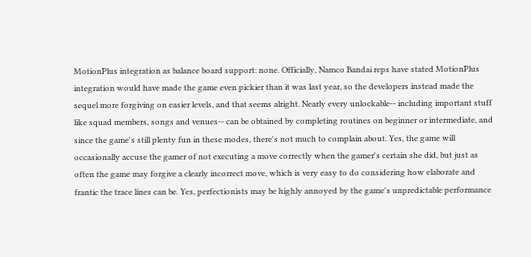MotionPlus integration as balance board support: none. Officially, Namco Bandai reps have stated MotionPlus integration would have made the game even pickier than it was last year, so the developers instead made the sequel more forgiving on easier levels, and that seems alright. Nearly every unlockable-- including important stuff like squad members, songs and venues-- can be obtained by completing routines on beginner or intermediate, and since the game's still plenty fun in these modes, there's not much to complain about. Yes, the game will occasionally accuse the gamer of not executing a move correctly when the gamer's certain she did, but just as often the game may forgive a clearly incorrect move, which is very easy to do considering how elaborate and frantic the trace lines can be. Yes, perfectionists may be highly annoyed by the game's unpredictable performance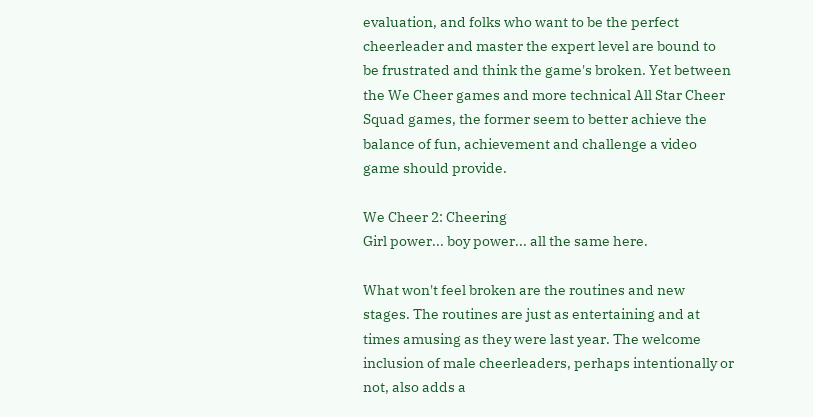evaluation, and folks who want to be the perfect cheerleader and master the expert level are bound to be frustrated and think the game's broken. Yet between the We Cheer games and more technical All Star Cheer Squad games, the former seem to better achieve the balance of fun, achievement and challenge a video game should provide.

We Cheer 2: Cheering
Girl power... boy power... all the same here.

What won't feel broken are the routines and new stages. The routines are just as entertaining and at times amusing as they were last year. The welcome inclusion of male cheerleaders, perhaps intentionally or not, also adds a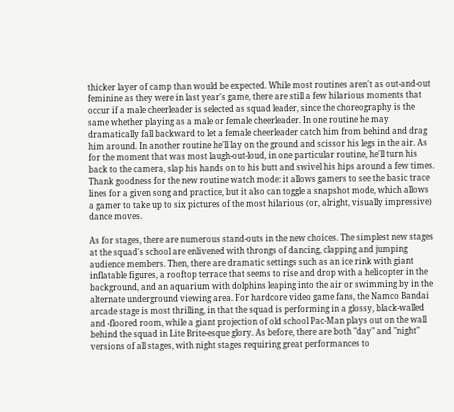thicker layer of camp than would be expected. While most routines aren't as out-and-out feminine as they were in last year's game, there are still a few hilarious moments that occur if a male cheerleader is selected as squad leader, since the choreography is the same whether playing as a male or female cheerleader. In one routine he may dramatically fall backward to let a female cheerleader catch him from behind and drag him around. In another routine he'll lay on the ground and scissor his legs in the air. As for the moment that was most laugh-out-loud, in one particular routine, he'll turn his back to the camera, slap his hands on to his butt and swivel his hips around a few times. Thank goodness for the new routine watch mode: it allows gamers to see the basic trace lines for a given song and practice, but it also can toggle a snapshot mode, which allows a gamer to take up to six pictures of the most hilarious (or, alright, visually impressive) dance moves.

As for stages, there are numerous stand-outs in the new choices. The simplest new stages at the squad's school are enlivened with throngs of dancing, clapping and jumping audience members. Then, there are dramatic settings such as an ice rink with giant inflatable figures, a rooftop terrace that seems to rise and drop with a helicopter in the background, and an aquarium with dolphins leaping into the air or swimming by in the alternate underground viewing area. For hardcore video game fans, the Namco Bandai arcade stage is most thrilling, in that the squad is performing in a glossy, black-walled and -floored room, while a giant projection of old school Pac-Man plays out on the wall behind the squad in Lite Brite-esque glory. As before, there are both "day" and "night" versions of all stages, with night stages requiring great performances to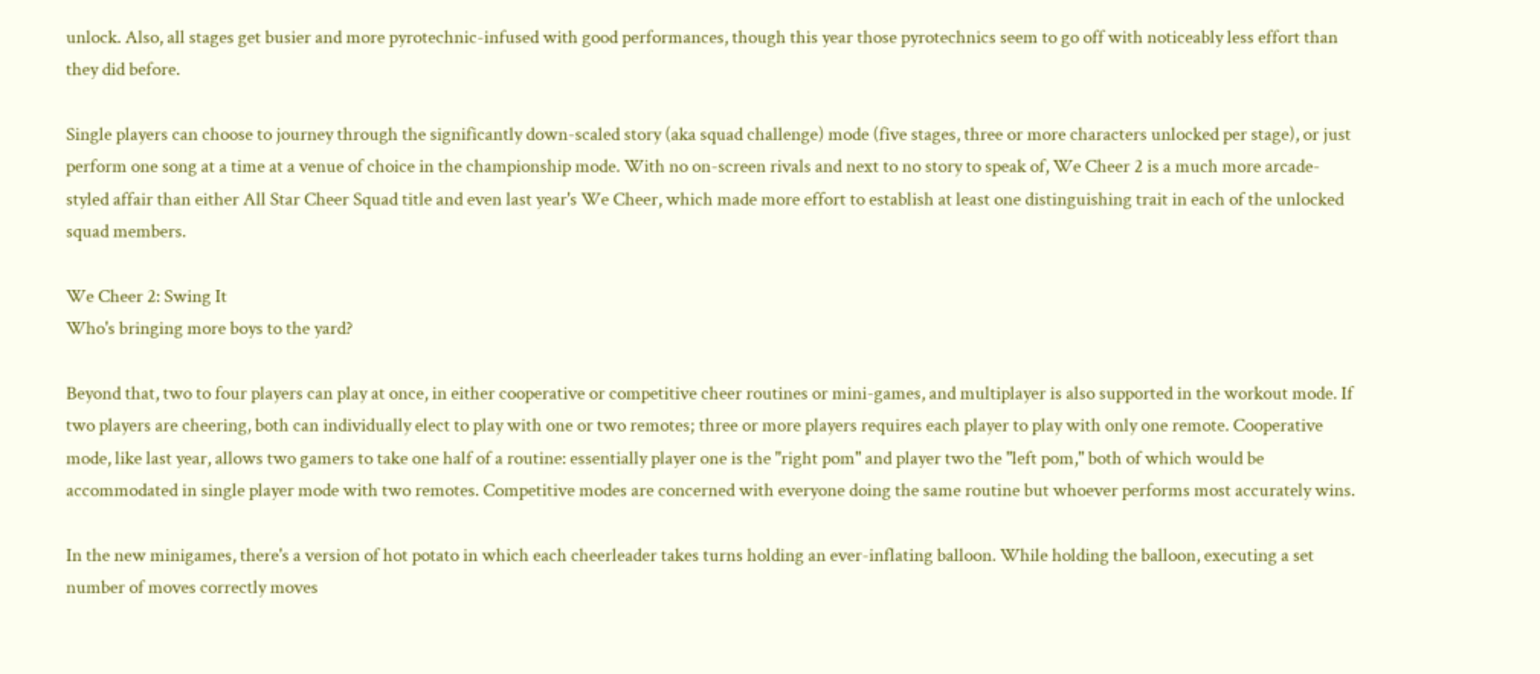unlock. Also, all stages get busier and more pyrotechnic-infused with good performances, though this year those pyrotechnics seem to go off with noticeably less effort than they did before.

Single players can choose to journey through the significantly down-scaled story (aka squad challenge) mode (five stages, three or more characters unlocked per stage), or just perform one song at a time at a venue of choice in the championship mode. With no on-screen rivals and next to no story to speak of, We Cheer 2 is a much more arcade-styled affair than either All Star Cheer Squad title and even last year's We Cheer, which made more effort to establish at least one distinguishing trait in each of the unlocked squad members.

We Cheer 2: Swing It
Who's bringing more boys to the yard?

Beyond that, two to four players can play at once, in either cooperative or competitive cheer routines or mini-games, and multiplayer is also supported in the workout mode. If two players are cheering, both can individually elect to play with one or two remotes; three or more players requires each player to play with only one remote. Cooperative mode, like last year, allows two gamers to take one half of a routine: essentially player one is the "right pom" and player two the "left pom," both of which would be accommodated in single player mode with two remotes. Competitive modes are concerned with everyone doing the same routine but whoever performs most accurately wins.

In the new minigames, there's a version of hot potato in which each cheerleader takes turns holding an ever-inflating balloon. While holding the balloon, executing a set number of moves correctly moves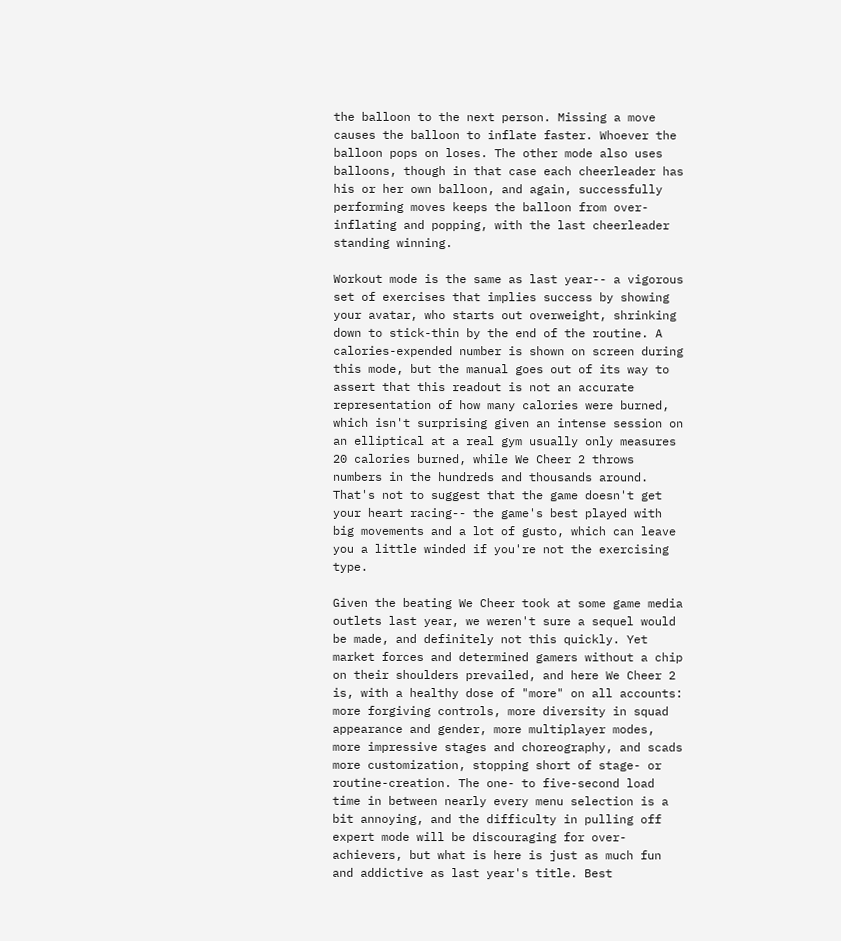the balloon to the next person. Missing a move causes the balloon to inflate faster. Whoever the balloon pops on loses. The other mode also uses balloons, though in that case each cheerleader has his or her own balloon, and again, successfully performing moves keeps the balloon from over-inflating and popping, with the last cheerleader standing winning.

Workout mode is the same as last year-- a vigorous set of exercises that implies success by showing your avatar, who starts out overweight, shrinking down to stick-thin by the end of the routine. A calories-expended number is shown on screen during this mode, but the manual goes out of its way to assert that this readout is not an accurate representation of how many calories were burned, which isn't surprising given an intense session on an elliptical at a real gym usually only measures 20 calories burned, while We Cheer 2 throws numbers in the hundreds and thousands around. That's not to suggest that the game doesn't get your heart racing-- the game's best played with big movements and a lot of gusto, which can leave you a little winded if you're not the exercising type.

Given the beating We Cheer took at some game media outlets last year, we weren't sure a sequel would be made, and definitely not this quickly. Yet market forces and determined gamers without a chip on their shoulders prevailed, and here We Cheer 2 is, with a healthy dose of "more" on all accounts: more forgiving controls, more diversity in squad appearance and gender, more multiplayer modes, more impressive stages and choreography, and scads more customization, stopping short of stage- or routine-creation. The one- to five-second load time in between nearly every menu selection is a bit annoying, and the difficulty in pulling off expert mode will be discouraging for over-achievers, but what is here is just as much fun and addictive as last year's title. Best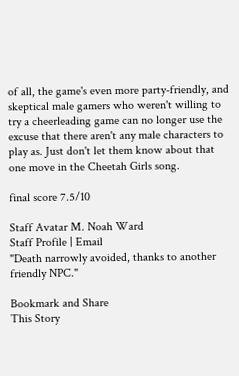of all, the game's even more party-friendly, and skeptical male gamers who weren't willing to try a cheerleading game can no longer use the excuse that there aren't any male characters to play as. Just don't let them know about that one move in the Cheetah Girls song.

final score 7.5/10

Staff Avatar M. Noah Ward
Staff Profile | Email
"Death narrowly avoided, thanks to another friendly NPC."

Bookmark and Share
This Story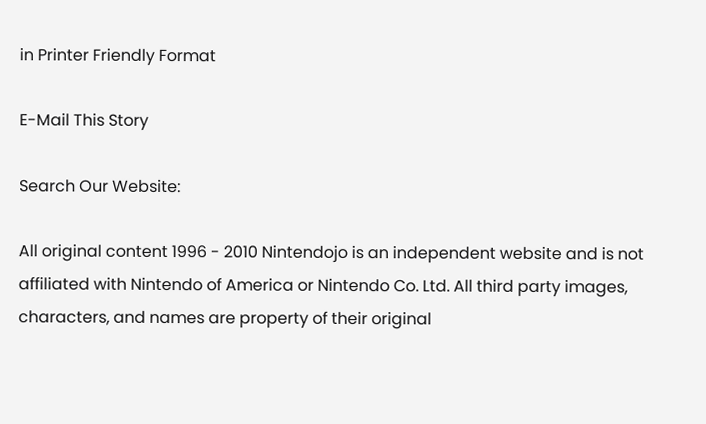in Printer Friendly Format

E-Mail This Story

Search Our Website:

All original content 1996 - 2010 Nintendojo is an independent website and is not affiliated with Nintendo of America or Nintendo Co. Ltd. All third party images, characters, and names are property of their original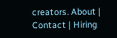creators. About | Contact | Hiring